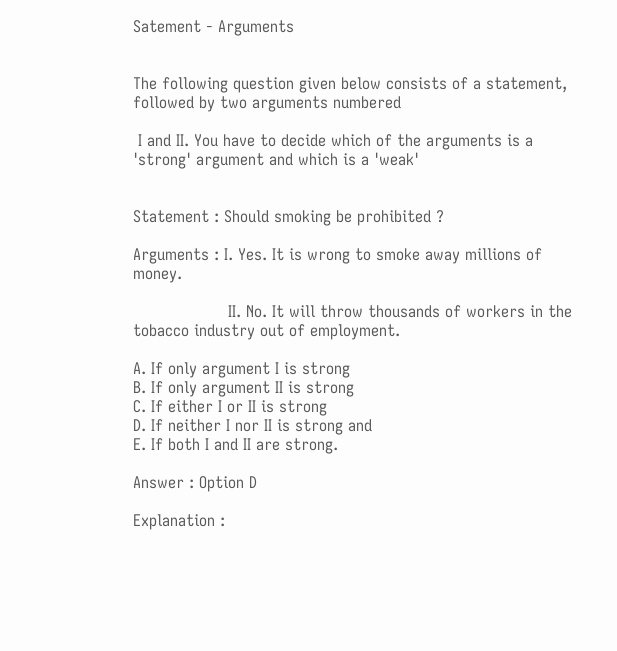Satement - Arguments


The following question given below consists of a statement, followed by two arguments numbered

 I and II. You have to decide which of the arguments is a 'strong' argument and which is a 'weak'


Statement : Should smoking be prohibited ?

Arguments : I. Yes. It is wrong to smoke away millions of money.

                   II. No. It will throw thousands of workers in the tobacco industry out of employment.

A. If only argument I is strong
B. If only argument II is strong
C. If either I or II is strong
D. If neither I nor II is strong and
E. If both I and II are strong.

Answer : Option D

Explanation :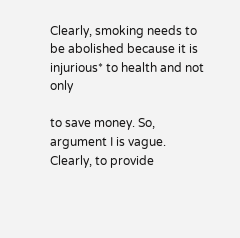Clearly, smoking needs to be abolished because it is injurious* to health and not only

to save money. So, argument I is vague. Clearly, to provide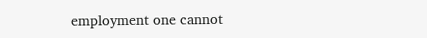employment one cannot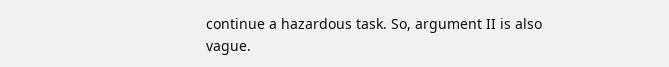continue a hazardous task. So, argument II is also vague.